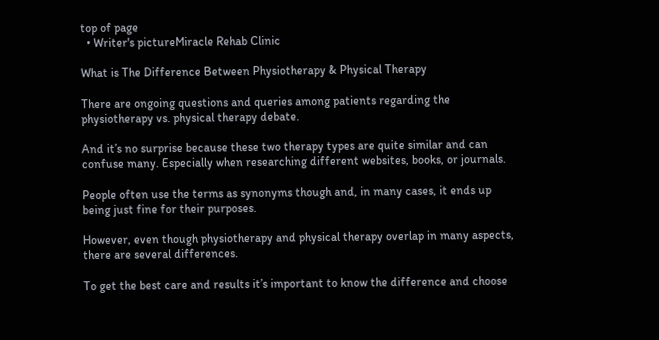top of page
  • Writer's pictureMiracle Rehab Clinic

What is The Difference Between Physiotherapy & Physical Therapy

There are ongoing questions and queries among patients regarding the physiotherapy vs. physical therapy debate.

And it’s no surprise because these two therapy types are quite similar and can confuse many. Especially when researching different websites, books, or journals.

People often use the terms as synonyms though and, in many cases, it ends up being just fine for their purposes.

However, even though physiotherapy and physical therapy overlap in many aspects, there are several differences.

To get the best care and results it’s important to know the difference and choose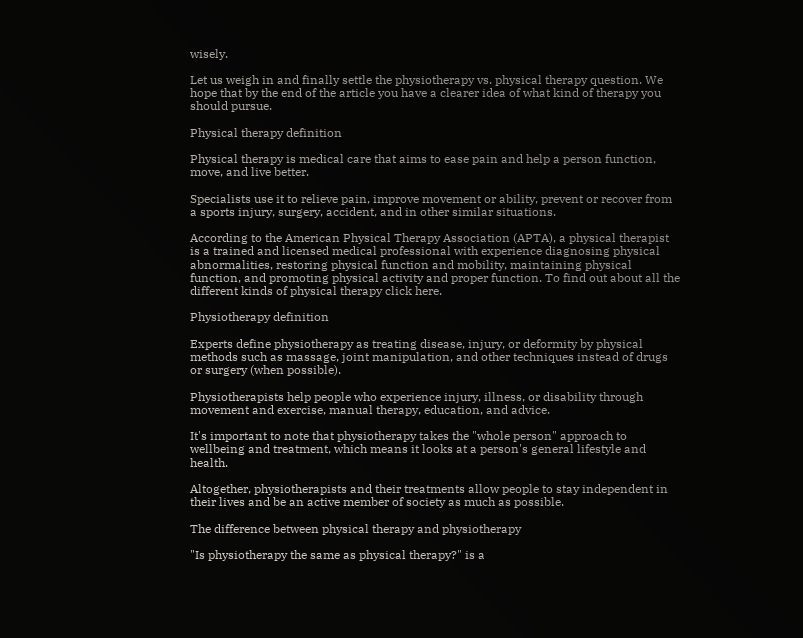wisely.

Let us weigh in and finally settle the physiotherapy vs. physical therapy question. We hope that by the end of the article you have a clearer idea of what kind of therapy you should pursue.

Physical therapy definition

Physical therapy is medical care that aims to ease pain and help a person function, move, and live better.

Specialists use it to relieve pain, improve movement or ability, prevent or recover from a sports injury, surgery, accident, and in other similar situations.

According to the American Physical Therapy Association (APTA), a physical therapist is a trained and licensed medical professional with experience diagnosing physical abnormalities, restoring physical function and mobility, maintaining physical function, and promoting physical activity and proper function. To find out about all the different kinds of physical therapy click here.

Physiotherapy definition

Experts define physiotherapy as treating disease, injury, or deformity by physical methods such as massage, joint manipulation, and other techniques instead of drugs or surgery (when possible).

Physiotherapists help people who experience injury, illness, or disability through movement and exercise, manual therapy, education, and advice.

It's important to note that physiotherapy takes the "whole person" approach to wellbeing and treatment, which means it looks at a person's general lifestyle and health.

Altogether, physiotherapists and their treatments allow people to stay independent in their lives and be an active member of society as much as possible.

The difference between physical therapy and physiotherapy

"Is physiotherapy the same as physical therapy?" is a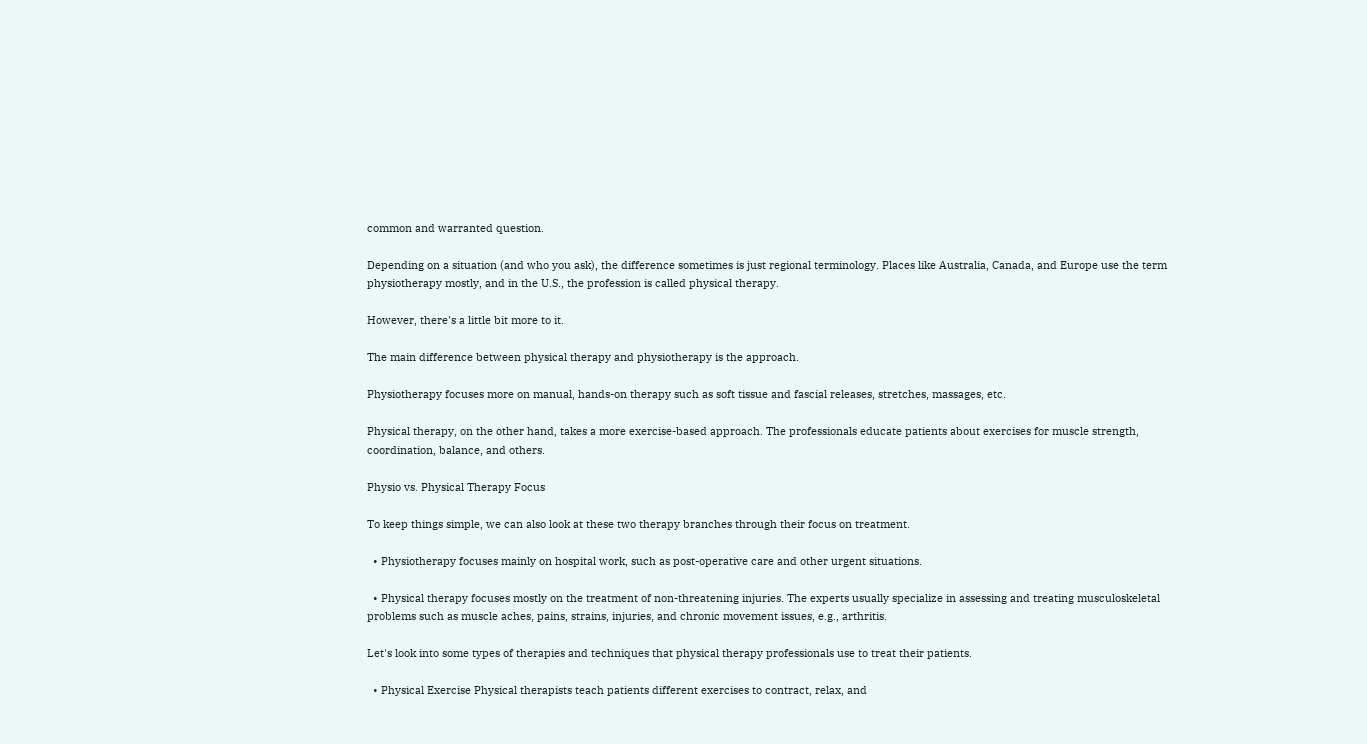common and warranted question.

Depending on a situation (and who you ask), the difference sometimes is just regional terminology. Places like Australia, Canada, and Europe use the term physiotherapy mostly, and in the U.S., the profession is called physical therapy.

However, there's a little bit more to it.

The main difference between physical therapy and physiotherapy is the approach.

Physiotherapy focuses more on manual, hands-on therapy such as soft tissue and fascial releases, stretches, massages, etc.

Physical therapy, on the other hand, takes a more exercise-based approach. The professionals educate patients about exercises for muscle strength, coordination, balance, and others.

Physio vs. Physical Therapy Focus

To keep things simple, we can also look at these two therapy branches through their focus on treatment.

  • Physiotherapy focuses mainly on hospital work, such as post-operative care and other urgent situations.

  • Physical therapy focuses mostly on the treatment of non-threatening injuries. The experts usually specialize in assessing and treating musculoskeletal problems such as muscle aches, pains, strains, injuries, and chronic movement issues, e.g., arthritis.

Let's look into some types of therapies and techniques that physical therapy professionals use to treat their patients.

  • Physical Exercise Physical therapists teach patients different exercises to contract, relax, and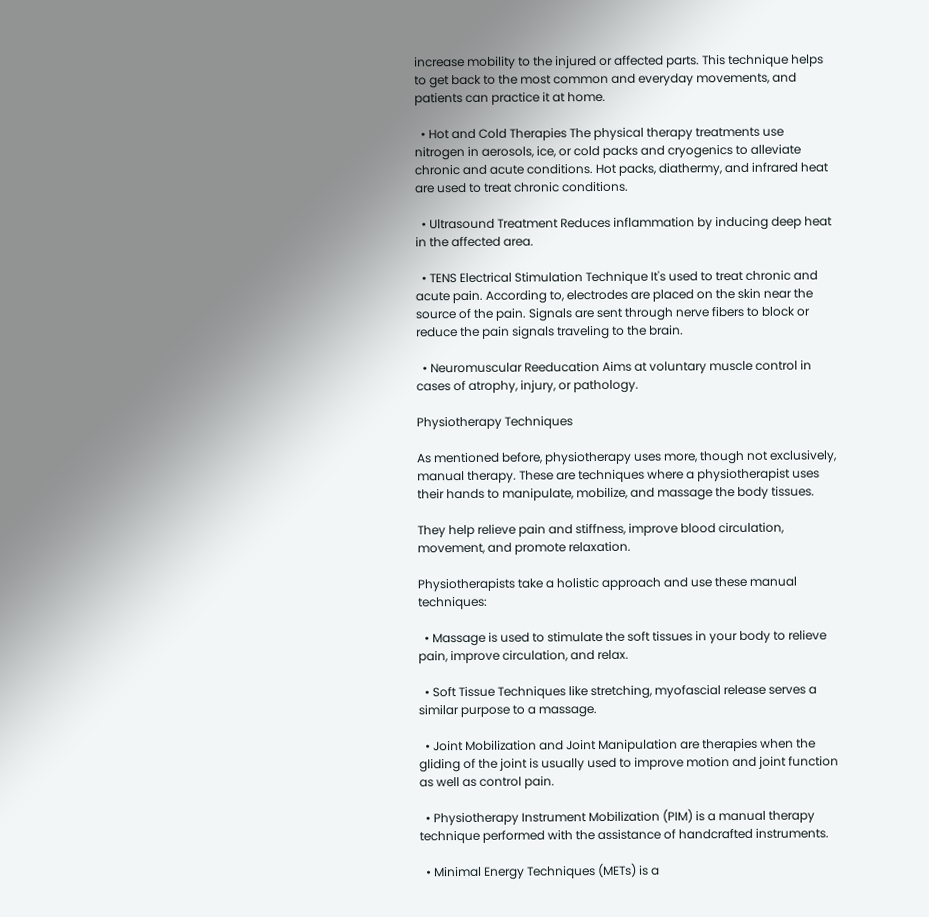increase mobility to the injured or affected parts. This technique helps to get back to the most common and everyday movements, and patients can practice it at home.

  • Hot and Cold Therapies The physical therapy treatments use nitrogen in aerosols, ice, or cold packs and cryogenics to alleviate chronic and acute conditions. Hot packs, diathermy, and infrared heat are used to treat chronic conditions.

  • Ultrasound Treatment Reduces inflammation by inducing deep heat in the affected area.

  • TENS Electrical Stimulation Technique It's used to treat chronic and acute pain. According to, electrodes are placed on the skin near the source of the pain. Signals are sent through nerve fibers to block or reduce the pain signals traveling to the brain.

  • Neuromuscular Reeducation Aims at voluntary muscle control in cases of atrophy, injury, or pathology.

Physiotherapy Techniques

As mentioned before, physiotherapy uses more, though not exclusively, manual therapy. These are techniques where a physiotherapist uses their hands to manipulate, mobilize, and massage the body tissues.

They help relieve pain and stiffness, improve blood circulation, movement, and promote relaxation.

Physiotherapists take a holistic approach and use these manual techniques:

  • Massage is used to stimulate the soft tissues in your body to relieve pain, improve circulation, and relax.

  • Soft Tissue Techniques like stretching, myofascial release serves a similar purpose to a massage.

  • Joint Mobilization and Joint Manipulation are therapies when the gliding of the joint is usually used to improve motion and joint function as well as control pain.

  • Physiotherapy Instrument Mobilization (PIM) is a manual therapy technique performed with the assistance of handcrafted instruments.

  • Minimal Energy Techniques (METs) is a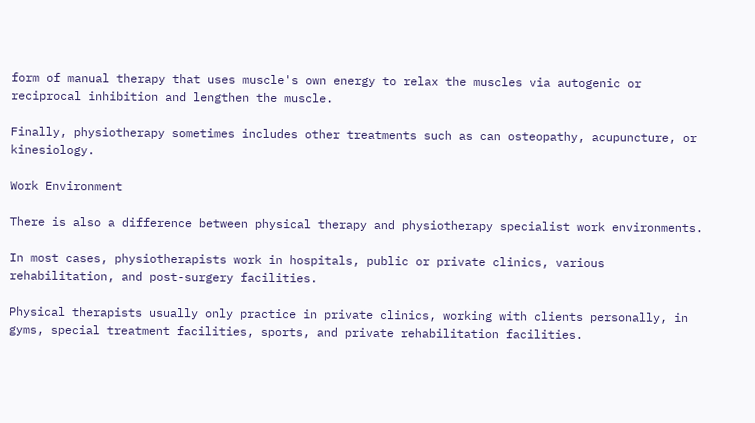form of manual therapy that uses muscle's own energy to relax the muscles via autogenic or reciprocal inhibition and lengthen the muscle.

Finally, physiotherapy sometimes includes other treatments such as can osteopathy, acupuncture, or kinesiology.

Work Environment

There is also a difference between physical therapy and physiotherapy specialist work environments.

In most cases, physiotherapists work in hospitals, public or private clinics, various rehabilitation, and post-surgery facilities.

Physical therapists usually only practice in private clinics, working with clients personally, in gyms, special treatment facilities, sports, and private rehabilitation facilities.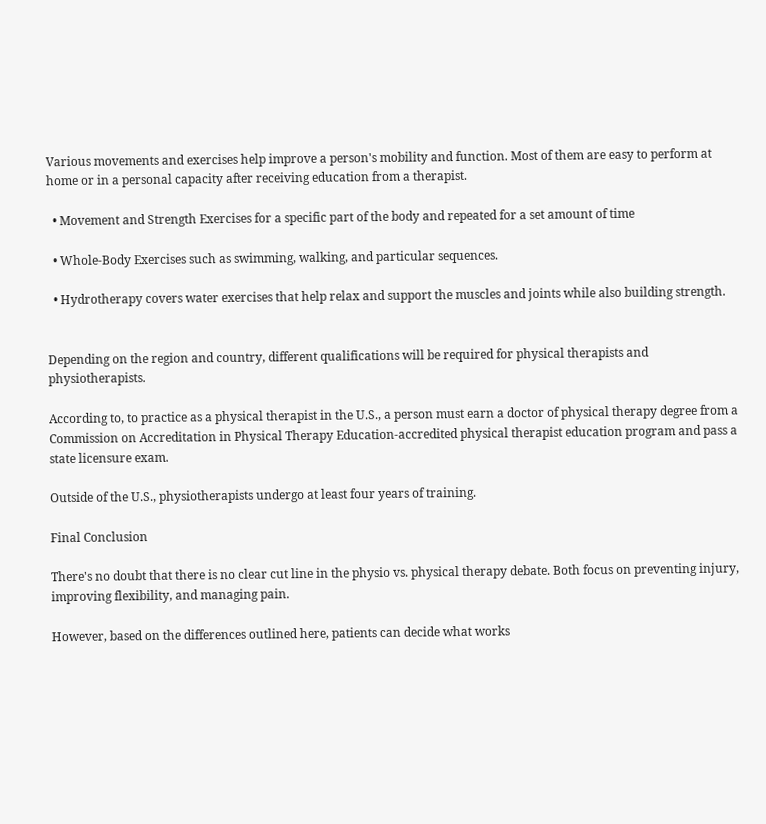Various movements and exercises help improve a person's mobility and function. Most of them are easy to perform at home or in a personal capacity after receiving education from a therapist.

  • Movement and Strength Exercises for a specific part of the body and repeated for a set amount of time

  • Whole-Body Exercises such as swimming, walking, and particular sequences.

  • Hydrotherapy covers water exercises that help relax and support the muscles and joints while also building strength.


Depending on the region and country, different qualifications will be required for physical therapists and physiotherapists.

According to, to practice as a physical therapist in the U.S., a person must earn a doctor of physical therapy degree from a Commission on Accreditation in Physical Therapy Education-accredited physical therapist education program and pass a state licensure exam.

Outside of the U.S., physiotherapists undergo at least four years of training.

Final Conclusion

There's no doubt that there is no clear cut line in the physio vs. physical therapy debate. Both focus on preventing injury, improving flexibility, and managing pain.

However, based on the differences outlined here, patients can decide what works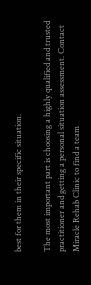best for them in their specific situation.

The most important part is choosing a highly qualified and trusted practitioner and getting a personal situation assessment. Contact Miracle Rehab Clinic to find a team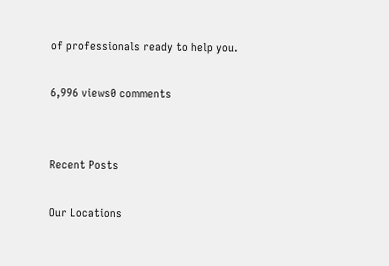of professionals ready to help you.

6,996 views0 comments


Recent Posts

Our Locations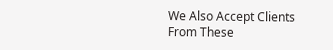We Also Accept Clients From These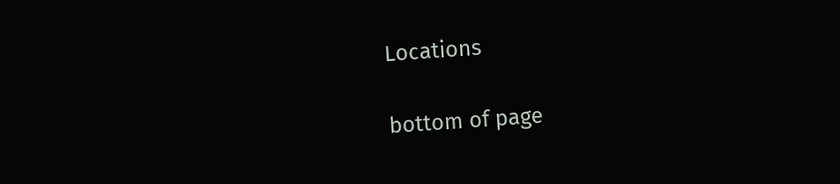Locations

bottom of page